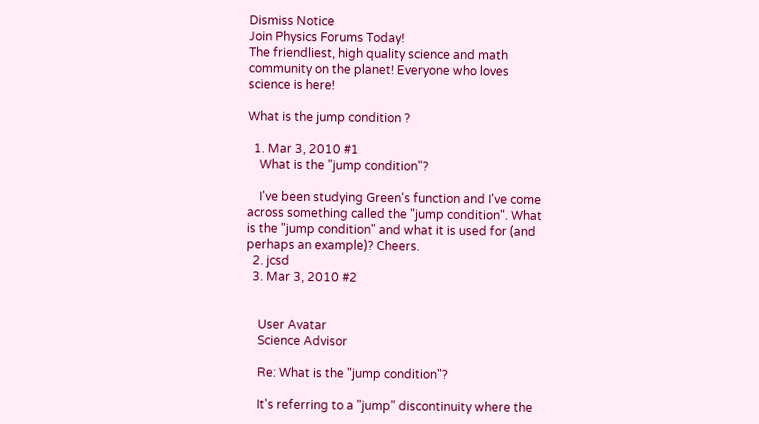Dismiss Notice
Join Physics Forums Today!
The friendliest, high quality science and math community on the planet! Everyone who loves science is here!

What is the jump condition ?

  1. Mar 3, 2010 #1
    What is the "jump condition"?

    I've been studying Green's function and I've come across something called the "jump condition". What is the "jump condition" and what it is used for (and perhaps an example)? Cheers.
  2. jcsd
  3. Mar 3, 2010 #2


    User Avatar
    Science Advisor

    Re: What is the "jump condition"?

    It's referring to a "jump" discontinuity where the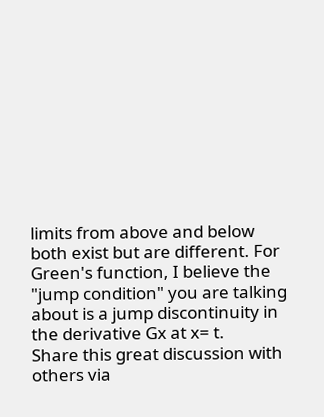limits from above and below both exist but are different. For Green's function, I believe the "jump condition" you are talking about is a jump discontinuity in the derivative Gx at x= t.
Share this great discussion with others via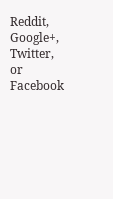Reddit, Google+, Twitter, or Facebook